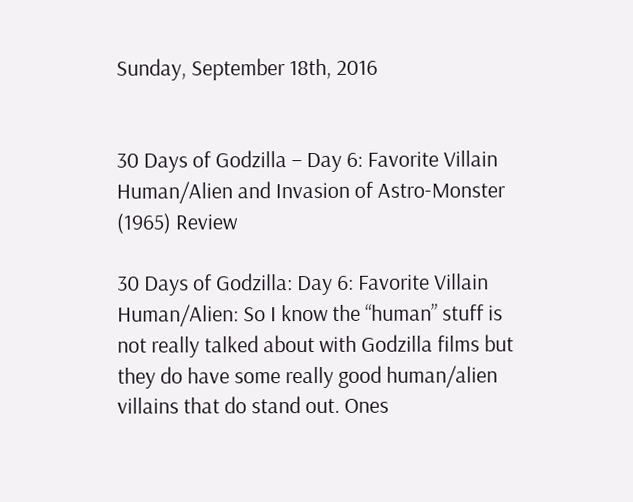Sunday, September 18th, 2016


30 Days of Godzilla – Day 6: Favorite Villain Human/Alien and Invasion of Astro-Monster (1965) Review

30 Days of Godzilla: Day 6: Favorite Villain Human/Alien: So I know the “human” stuff is not really talked about with Godzilla films but they do have some really good human/alien villains that do stand out. Ones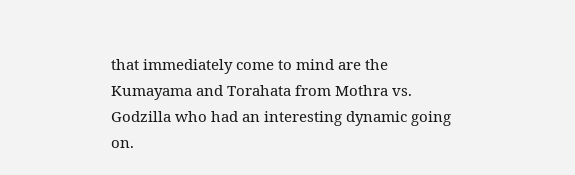that immediately come to mind are the Kumayama and Torahata from Mothra vs. Godzilla who had an interesting dynamic going on.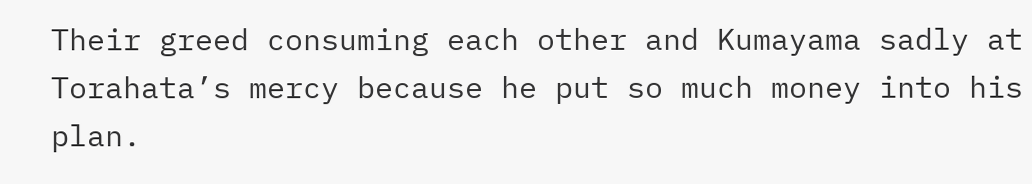Their greed consuming each other and Kumayama sadly at Torahata’s mercy because he put so much money into his plan.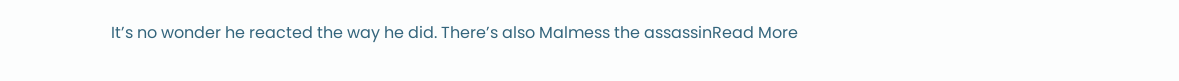It’s no wonder he reacted the way he did. There’s also Malmess the assassinRead More